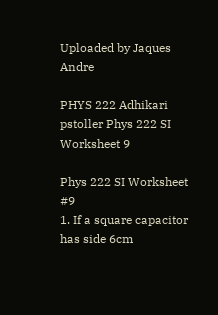Uploaded by Jaques Andre

PHYS 222 Adhikari pstoller Phys 222 SI Worksheet 9

Phys 222 SI Worksheet #9
1. If a square capacitor has side 6cm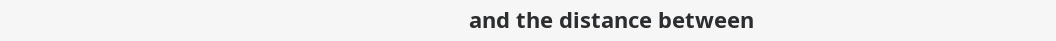and the distance between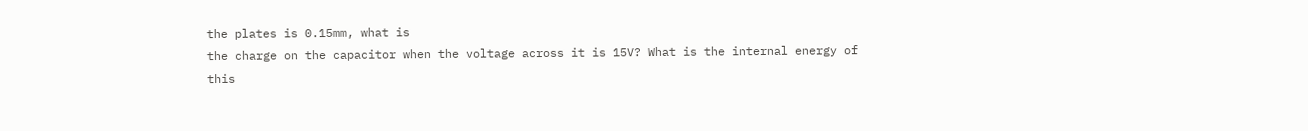the plates is 0.15mm, what is
the charge on the capacitor when the voltage across it is 15V? What is the internal energy of
this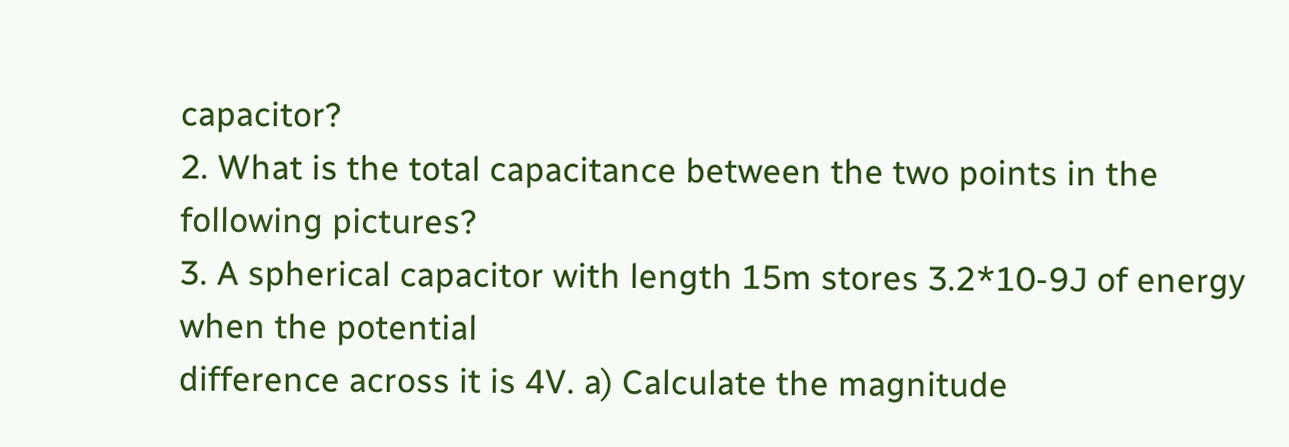capacitor?
2. What is the total capacitance between the two points in the following pictures?
3. A spherical capacitor with length 15m stores 3.2*10-9J of energy when the potential
difference across it is 4V. a) Calculate the magnitude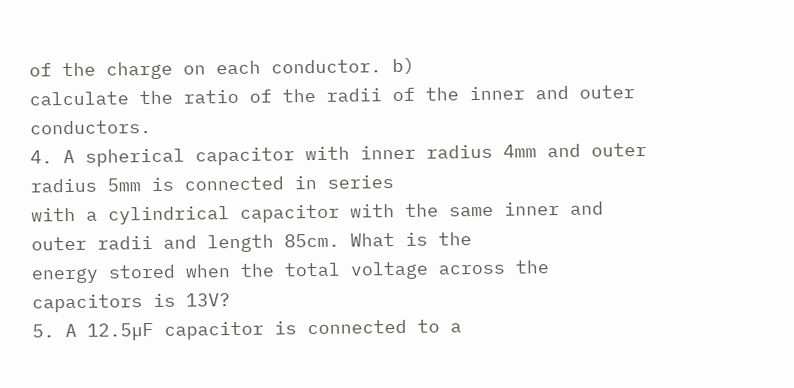of the charge on each conductor. b)
calculate the ratio of the radii of the inner and outer conductors.
4. A spherical capacitor with inner radius 4mm and outer radius 5mm is connected in series
with a cylindrical capacitor with the same inner and outer radii and length 85cm. What is the
energy stored when the total voltage across the capacitors is 13V?
5. A 12.5µF capacitor is connected to a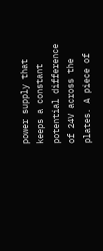power supply that keeps a constant potential difference
of 24V across the plates. A piece of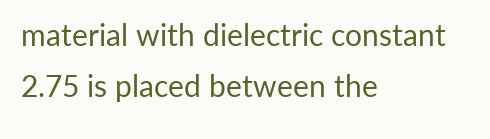material with dielectric constant 2.75 is placed between the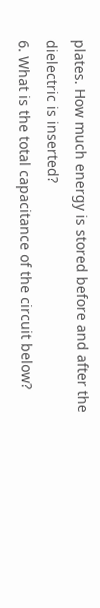plates. How much energy is stored before and after the dielectric is inserted?
6. What is the total capacitance of the circuit below?